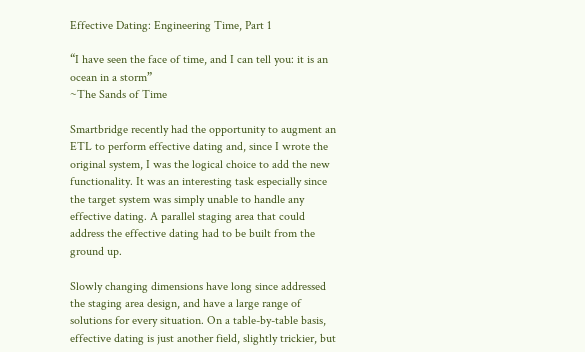Effective Dating: Engineering Time, Part 1

“I have seen the face of time, and I can tell you: it is an ocean in a storm”
~The Sands of Time

Smartbridge recently had the opportunity to augment an ETL to perform effective dating and, since I wrote the original system, I was the logical choice to add the new functionality. It was an interesting task especially since the target system was simply unable to handle any effective dating. A parallel staging area that could address the effective dating had to be built from the ground up.

Slowly changing dimensions have long since addressed the staging area design, and have a large range of solutions for every situation. On a table-by-table basis, effective dating is just another field, slightly trickier, but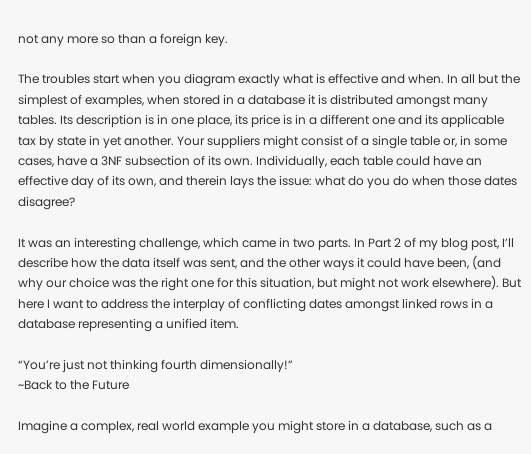not any more so than a foreign key.

The troubles start when you diagram exactly what is effective and when. In all but the simplest of examples, when stored in a database it is distributed amongst many tables. Its description is in one place, its price is in a different one and its applicable tax by state in yet another. Your suppliers might consist of a single table or, in some cases, have a 3NF subsection of its own. Individually, each table could have an effective day of its own, and therein lays the issue: what do you do when those dates disagree?

It was an interesting challenge, which came in two parts. In Part 2 of my blog post, I’ll describe how the data itself was sent, and the other ways it could have been, (and why our choice was the right one for this situation, but might not work elsewhere). But here I want to address the interplay of conflicting dates amongst linked rows in a database representing a unified item.

“You’re just not thinking fourth dimensionally!”
~Back to the Future

Imagine a complex, real world example you might store in a database, such as a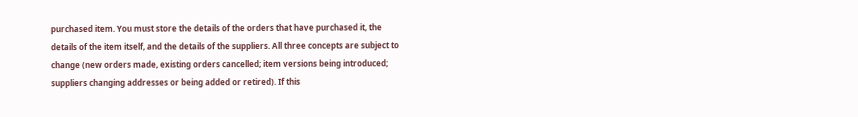purchased item. You must store the details of the orders that have purchased it, the details of the item itself, and the details of the suppliers. All three concepts are subject to change (new orders made, existing orders cancelled; item versions being introduced; suppliers changing addresses or being added or retired). If this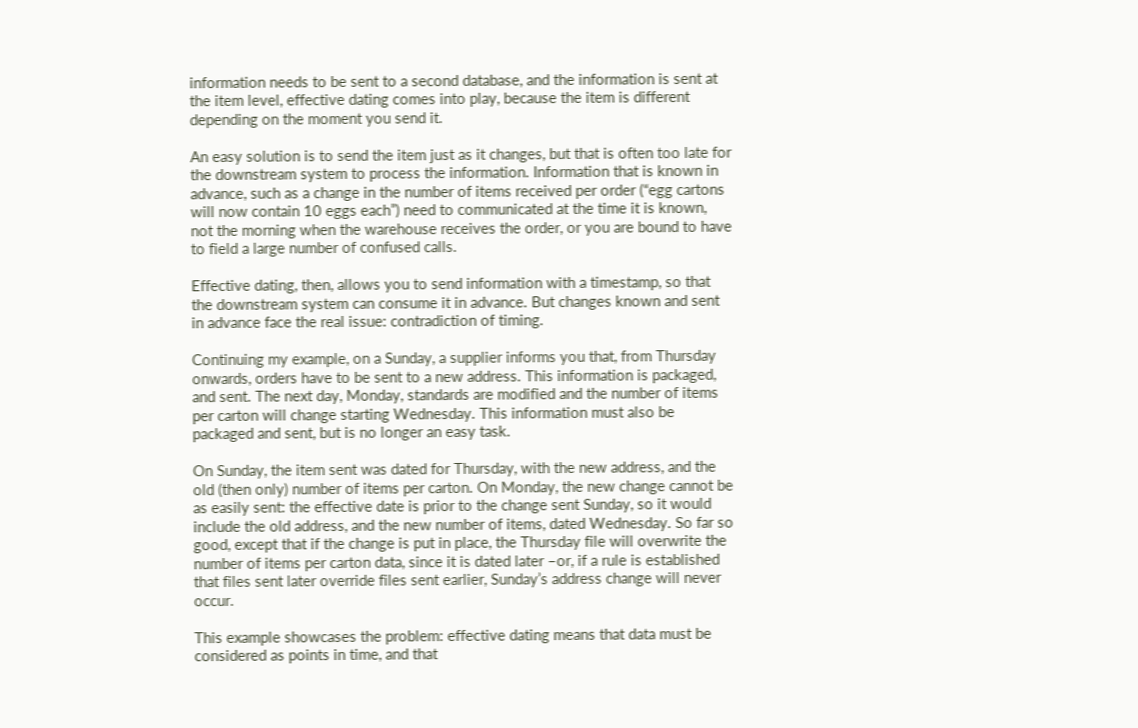information needs to be sent to a second database, and the information is sent at the item level, effective dating comes into play, because the item is different depending on the moment you send it.

An easy solution is to send the item just as it changes, but that is often too late for the downstream system to process the information. Information that is known in advance, such as a change in the number of items received per order (“egg cartons will now contain 10 eggs each”) need to communicated at the time it is known, not the morning when the warehouse receives the order, or you are bound to have to field a large number of confused calls.

Effective dating, then, allows you to send information with a timestamp, so that the downstream system can consume it in advance. But changes known and sent in advance face the real issue: contradiction of timing.

Continuing my example, on a Sunday, a supplier informs you that, from Thursday onwards, orders have to be sent to a new address. This information is packaged, and sent. The next day, Monday, standards are modified and the number of items per carton will change starting Wednesday. This information must also be packaged and sent, but is no longer an easy task.

On Sunday, the item sent was dated for Thursday, with the new address, and the old (then only) number of items per carton. On Monday, the new change cannot be as easily sent: the effective date is prior to the change sent Sunday, so it would include the old address, and the new number of items, dated Wednesday. So far so good, except that if the change is put in place, the Thursday file will overwrite the number of items per carton data, since it is dated later –or, if a rule is established that files sent later override files sent earlier, Sunday’s address change will never occur.

This example showcases the problem: effective dating means that data must be considered as points in time, and that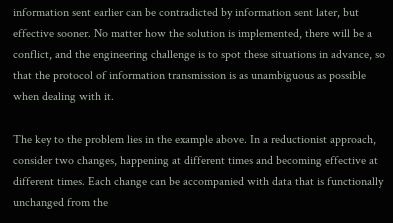information sent earlier can be contradicted by information sent later, but effective sooner. No matter how the solution is implemented, there will be a conflict, and the engineering challenge is to spot these situations in advance, so that the protocol of information transmission is as unambiguous as possible when dealing with it.

The key to the problem lies in the example above. In a reductionist approach, consider two changes, happening at different times and becoming effective at different times. Each change can be accompanied with data that is functionally unchanged from the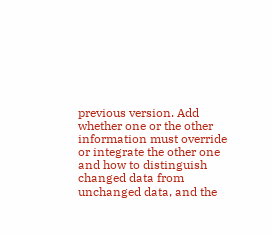previous version. Add whether one or the other information must override or integrate the other one and how to distinguish changed data from unchanged data, and the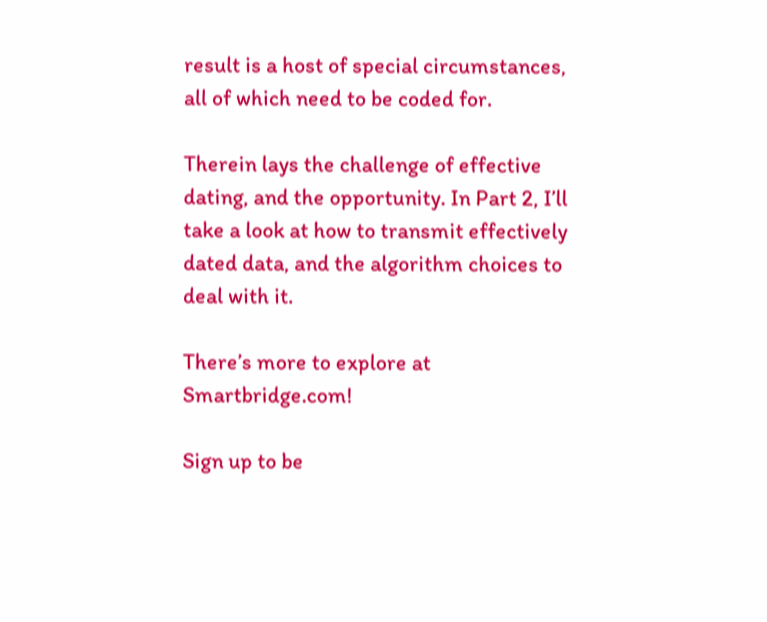result is a host of special circumstances, all of which need to be coded for.

Therein lays the challenge of effective dating, and the opportunity. In Part 2, I’ll take a look at how to transmit effectively dated data, and the algorithm choices to deal with it.

There’s more to explore at Smartbridge.com!

Sign up to be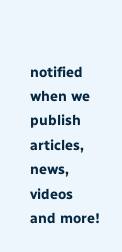notified when we publish articles, news, videos and more!